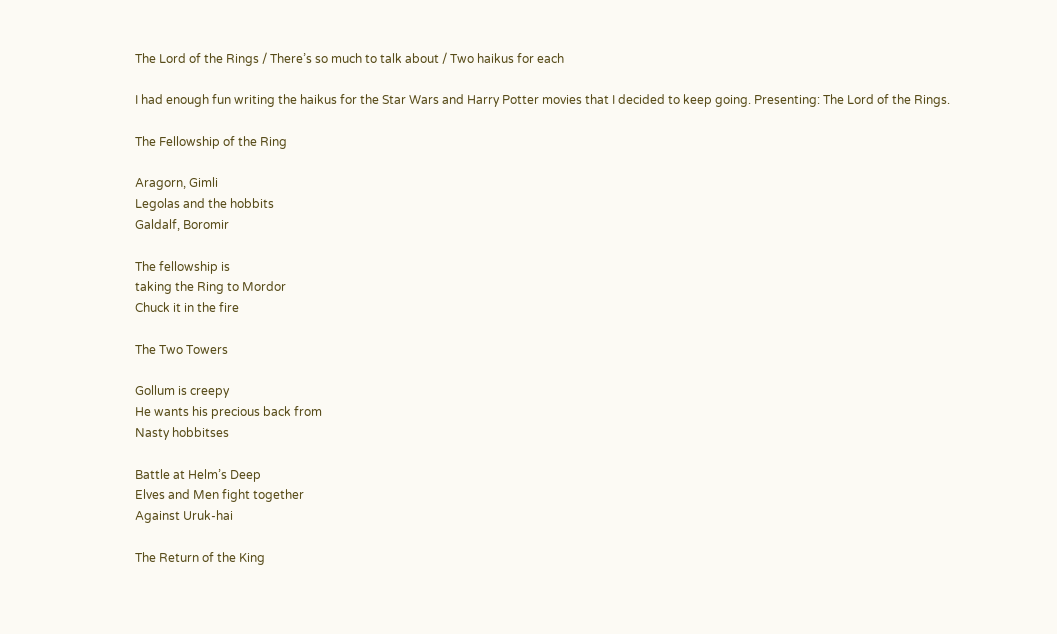The Lord of the Rings / There’s so much to talk about / Two haikus for each

I had enough fun writing the haikus for the Star Wars and Harry Potter movies that I decided to keep going. Presenting: The Lord of the Rings.

The Fellowship of the Ring

Aragorn, Gimli
Legolas and the hobbits
Galdalf, Boromir

The fellowship is
taking the Ring to Mordor
Chuck it in the fire

The Two Towers

Gollum is creepy
He wants his precious back from
Nasty hobbitses

Battle at Helm’s Deep
Elves and Men fight together
Against Uruk-hai

The Return of the King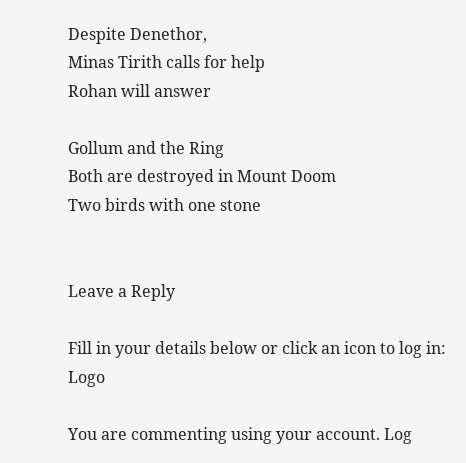Despite Denethor,
Minas Tirith calls for help
Rohan will answer

Gollum and the Ring
Both are destroyed in Mount Doom
Two birds with one stone


Leave a Reply

Fill in your details below or click an icon to log in: Logo

You are commenting using your account. Log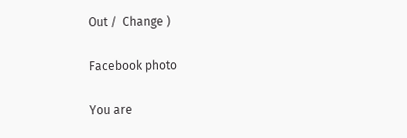Out /  Change )

Facebook photo

You are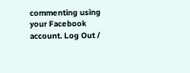commenting using your Facebook account. Log Out /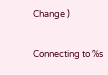Change )

Connecting to %s